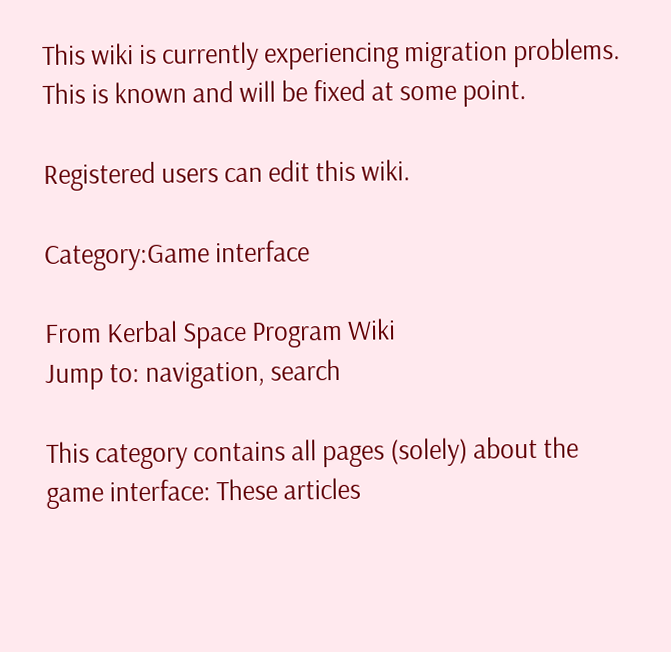This wiki is currently experiencing migration problems. This is known and will be fixed at some point.

Registered users can edit this wiki.

Category:Game interface

From Kerbal Space Program Wiki
Jump to: navigation, search

This category contains all pages (solely) about the game interface: These articles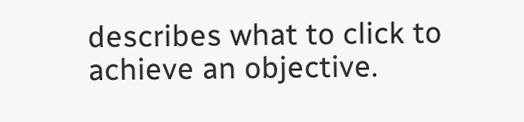describes what to click to achieve an objective.